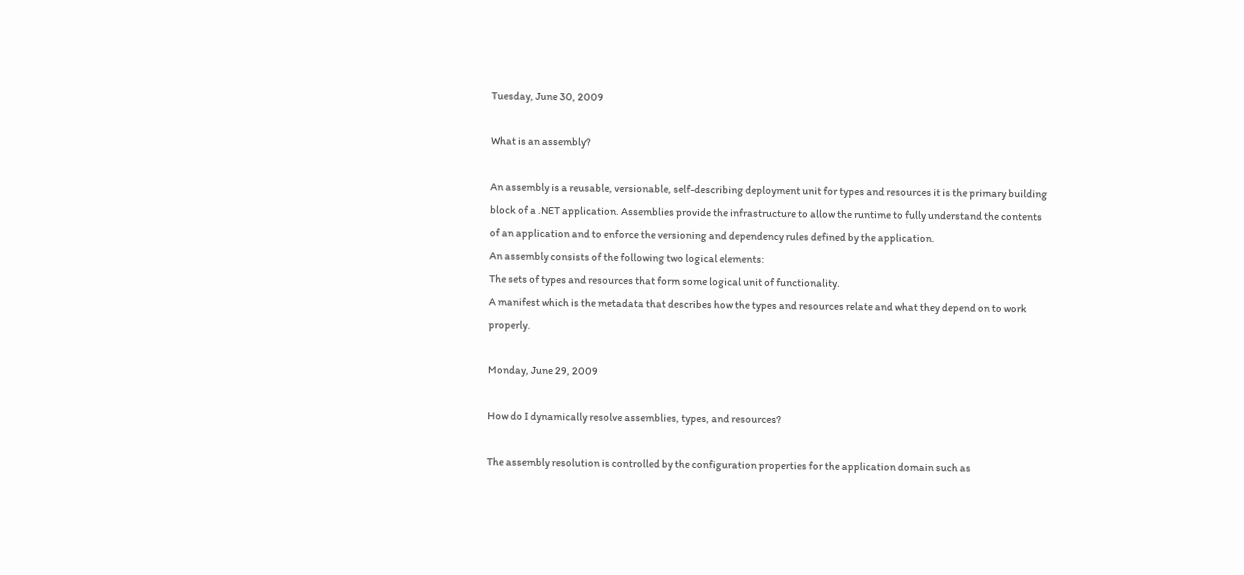Tuesday, June 30, 2009

What is an assembly?

An assembly is a reusable, versionable, self-describing deployment unit for types and resources it is the primary building block of a .NET application. Assemblies provide the infrastructure to allow the runtime to fully understand the contents of an application and to enforce the versioning and dependency rules defined by the application.
An assembly consists of the following two logical elements:
The sets of types and resources that form some logical unit of functionality.
A manifest which is the metadata that describes how the types and resources relate and what they depend on to work properly.

Monday, June 29, 2009

How do I dynamically resolve assemblies, types, and resources?

The assembly resolution is controlled by the configuration properties for the application domain such as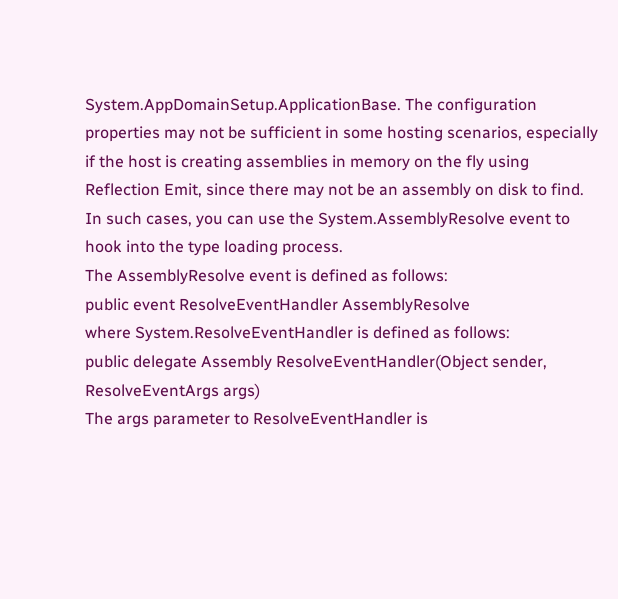System.AppDomainSetup.ApplicationBase. The configuration properties may not be sufficient in some hosting scenarios, especially if the host is creating assemblies in memory on the fly using Reflection Emit, since there may not be an assembly on disk to find. In such cases, you can use the System.AssemblyResolve event to hook into the type loading process.
The AssemblyResolve event is defined as follows:
public event ResolveEventHandler AssemblyResolve
where System.ResolveEventHandler is defined as follows:
public delegate Assembly ResolveEventHandler(Object sender, ResolveEventArgs args)
The args parameter to ResolveEventHandler is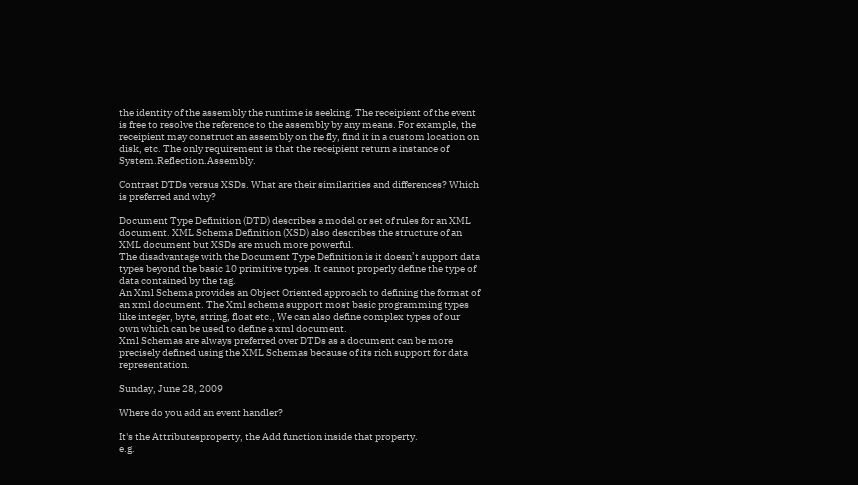the identity of the assembly the runtime is seeking. The receipient of the event is free to resolve the reference to the assembly by any means. For example, the receipient may construct an assembly on the fly, find it in a custom location on disk, etc. The only requirement is that the receipient return a instance of System.Reflection.Assembly.

Contrast DTDs versus XSDs. What are their similarities and differences? Which is preferred and why?

Document Type Definition (DTD) describes a model or set of rules for an XML document. XML Schema Definition (XSD) also describes the structure of an XML document but XSDs are much more powerful.
The disadvantage with the Document Type Definition is it doesn’t support data types beyond the basic 10 primitive types. It cannot properly define the type of data contained by the tag.
An Xml Schema provides an Object Oriented approach to defining the format of an xml document. The Xml schema support most basic programming types like integer, byte, string, float etc., We can also define complex types of our own which can be used to define a xml document.
Xml Schemas are always preferred over DTDs as a document can be more precisely defined using the XML Schemas because of its rich support for data representation.

Sunday, June 28, 2009

Where do you add an event handler?

It's the Attributesproperty, the Add function inside that property.
e.g.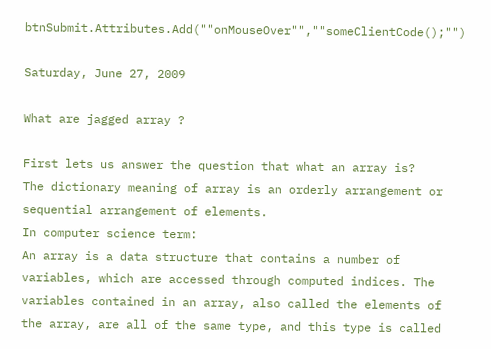btnSubmit.Attributes.Add(""onMouseOver"",""someClientCode();"")

Saturday, June 27, 2009

What are jagged array ?

First lets us answer the question that what an array is?
The dictionary meaning of array is an orderly arrangement or sequential arrangement of elements.
In computer science term:
An array is a data structure that contains a number of variables, which are accessed through computed indices. The variables contained in an array, also called the elements of the array, are all of the same type, and this type is called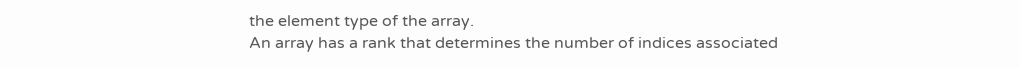the element type of the array.
An array has a rank that determines the number of indices associated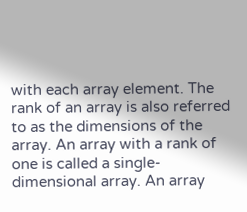with each array element. The rank of an array is also referred to as the dimensions of the array. An array with a rank of one is called a single-dimensional array. An array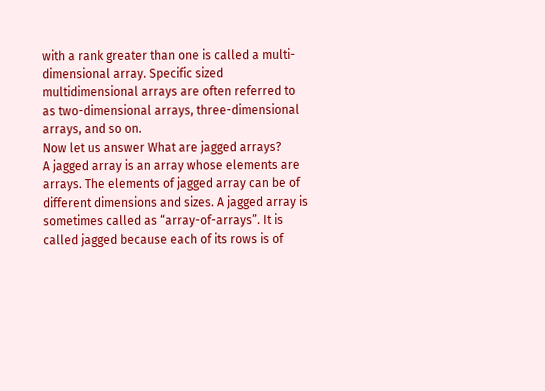with a rank greater than one is called a multi-dimensional array. Specific sized multidimensional arrays are often referred to as two-dimensional arrays, three-dimensional arrays, and so on.
Now let us answer What are jagged arrays?
A jagged array is an array whose elements are arrays. The elements of jagged array can be of different dimensions and sizes. A jagged array is sometimes called as “array-of-arrays”. It is called jagged because each of its rows is of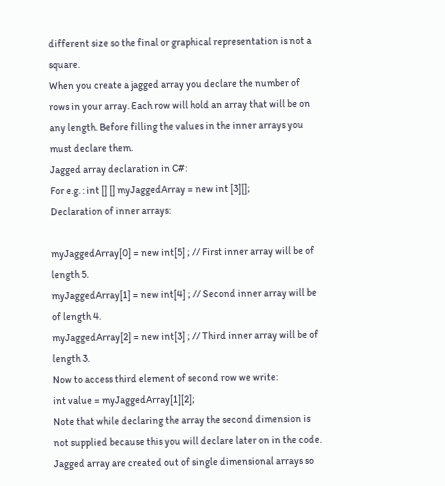different size so the final or graphical representation is not a square.
When you create a jagged array you declare the number of rows in your array. Each row will hold an array that will be on any length. Before filling the values in the inner arrays you must declare them.
Jagged array declaration in C#:
For e.g. : int [] [] myJaggedArray = new int [3][];
Declaration of inner arrays:

myJaggedArray[0] = new int[5] ; // First inner array will be of length 5.
myJaggedArray[1] = new int[4] ; // Second inner array will be of length 4.
myJaggedArray[2] = new int[3] ; // Third inner array will be of length 3.
Now to access third element of second row we write:
int value = myJaggedArray[1][2];
Note that while declaring the array the second dimension is not supplied because this you will declare later on in the code.
Jagged array are created out of single dimensional arrays so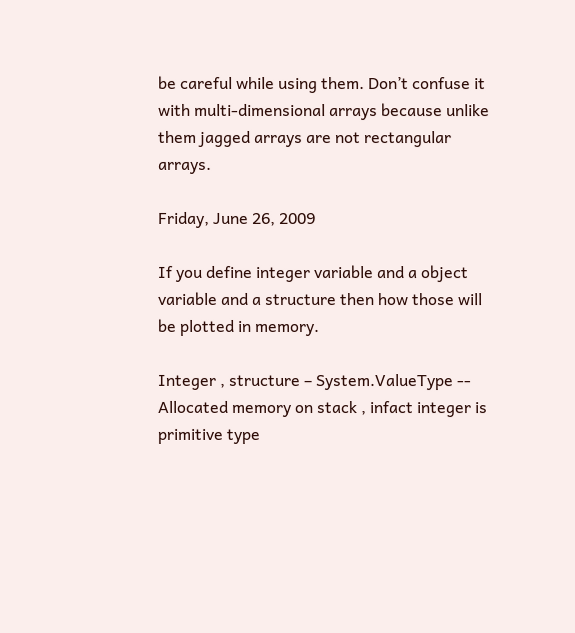be careful while using them. Don’t confuse it with multi-dimensional arrays because unlike them jagged arrays are not rectangular arrays.

Friday, June 26, 2009

If you define integer variable and a object variable and a structure then how those will be plotted in memory.

Integer , structure – System.ValueType -- Allocated memory on stack , infact integer is primitive type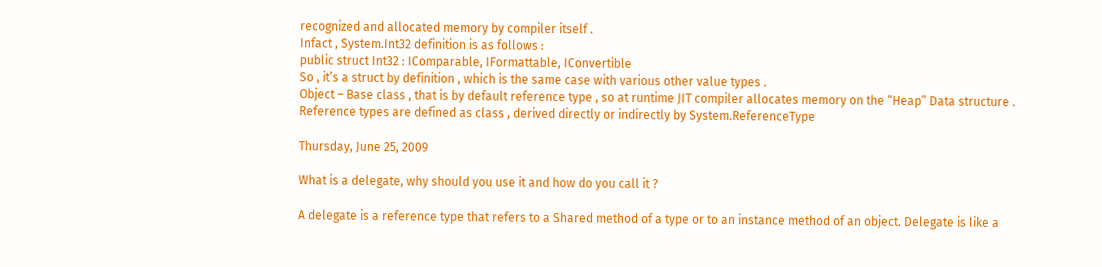recognized and allocated memory by compiler itself .
Infact , System.Int32 definition is as follows :
public struct Int32 : IComparable, IFormattable, IConvertible
So , it’s a struct by definition , which is the same case with various other value types .
Object – Base class , that is by default reference type , so at runtime JIT compiler allocates memory on the “Heap” Data structure .
Reference types are defined as class , derived directly or indirectly by System.ReferenceType

Thursday, June 25, 2009

What is a delegate, why should you use it and how do you call it ?

A delegate is a reference type that refers to a Shared method of a type or to an instance method of an object. Delegate is like a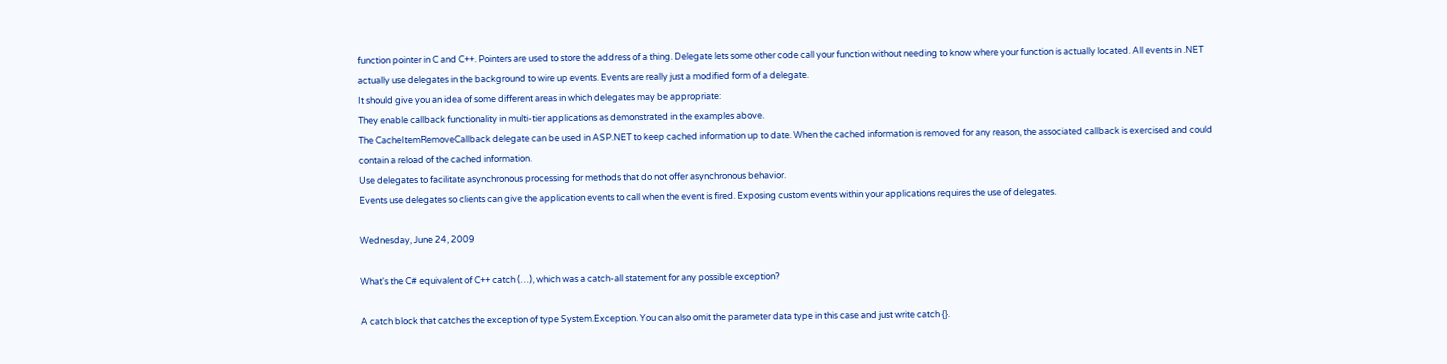function pointer in C and C++. Pointers are used to store the address of a thing. Delegate lets some other code call your function without needing to know where your function is actually located. All events in .NET actually use delegates in the background to wire up events. Events are really just a modified form of a delegate.
It should give you an idea of some different areas in which delegates may be appropriate:
They enable callback functionality in multi-tier applications as demonstrated in the examples above.
The CacheItemRemoveCallback delegate can be used in ASP.NET to keep cached information up to date. When the cached information is removed for any reason, the associated callback is exercised and could contain a reload of the cached information.
Use delegates to facilitate asynchronous processing for methods that do not offer asynchronous behavior.
Events use delegates so clients can give the application events to call when the event is fired. Exposing custom events within your applications requires the use of delegates.

Wednesday, June 24, 2009

What's the C# equivalent of C++ catch (…), which was a catch-all statement for any possible exception?

A catch block that catches the exception of type System.Exception. You can also omit the parameter data type in this case and just write catch {}.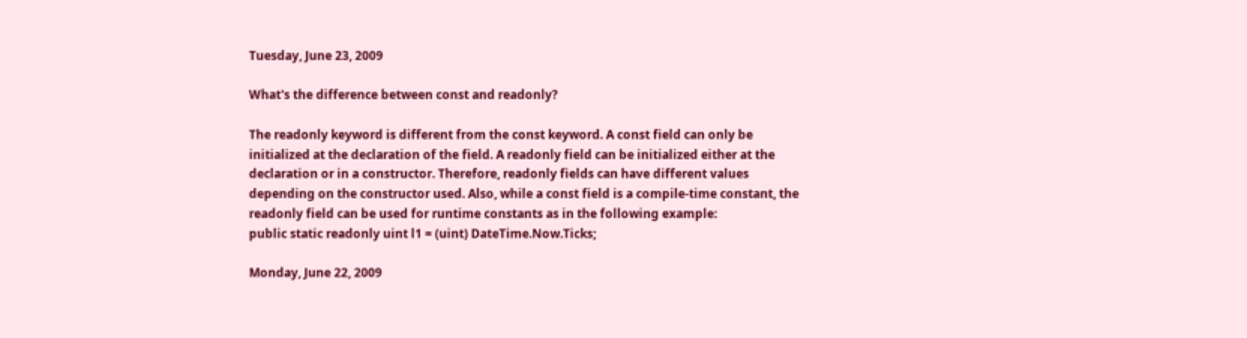Tuesday, June 23, 2009

What's the difference between const and readonly?

The readonly keyword is different from the const keyword. A const field can only be initialized at the declaration of the field. A readonly field can be initialized either at the declaration or in a constructor. Therefore, readonly fields can have different values depending on the constructor used. Also, while a const field is a compile-time constant, the readonly field can be used for runtime constants as in the following example:
public static readonly uint l1 = (uint) DateTime.Now.Ticks;

Monday, June 22, 2009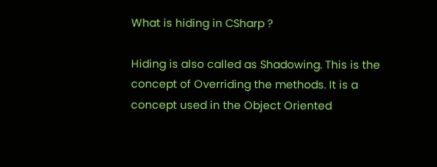What is hiding in CSharp ?

Hiding is also called as Shadowing. This is the concept of Overriding the methods. It is a concept used in the Object Oriented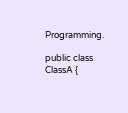Programming.

public class ClassA {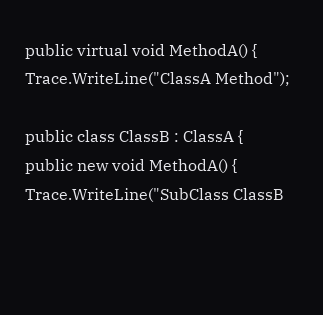public virtual void MethodA() {
Trace.WriteLine("ClassA Method");

public class ClassB : ClassA {
public new void MethodA() {
Trace.WriteLine("SubClass ClassB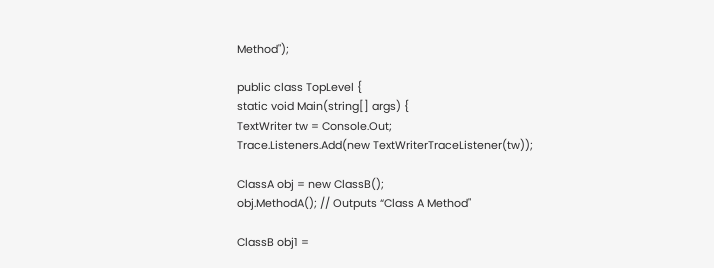Method");

public class TopLevel {
static void Main(string[] args) {
TextWriter tw = Console.Out;
Trace.Listeners.Add(new TextWriterTraceListener(tw));

ClassA obj = new ClassB();
obj.MethodA(); // Outputs “Class A Method"

ClassB obj1 =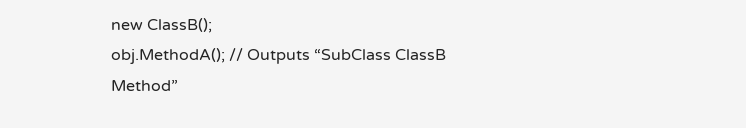new ClassB();
obj.MethodA(); // Outputs “SubClass ClassB Method”